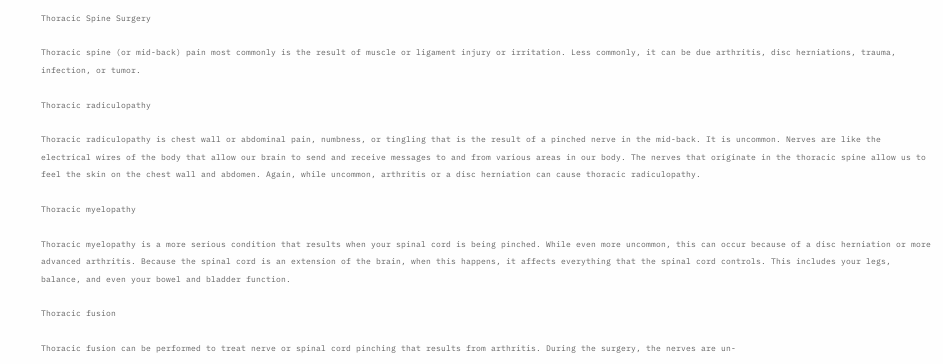Thoracic Spine Surgery

Thoracic spine (or mid-back) pain most commonly is the result of muscle or ligament injury or irritation. Less commonly, it can be due arthritis, disc herniations, trauma, infection, or tumor.

Thoracic radiculopathy

Thoracic radiculopathy is chest wall or abdominal pain, numbness, or tingling that is the result of a pinched nerve in the mid-back. It is uncommon. Nerves are like the electrical wires of the body that allow our brain to send and receive messages to and from various areas in our body. The nerves that originate in the thoracic spine allow us to feel the skin on the chest wall and abdomen. Again, while uncommon, arthritis or a disc herniation can cause thoracic radiculopathy.

Thoracic myelopathy

Thoracic myelopathy is a more serious condition that results when your spinal cord is being pinched. While even more uncommon, this can occur because of a disc herniation or more advanced arthritis. Because the spinal cord is an extension of the brain, when this happens, it affects everything that the spinal cord controls. This includes your legs, balance, and even your bowel and bladder function.

Thoracic fusion

Thoracic fusion can be performed to treat nerve or spinal cord pinching that results from arthritis. During the surgery, the nerves are un-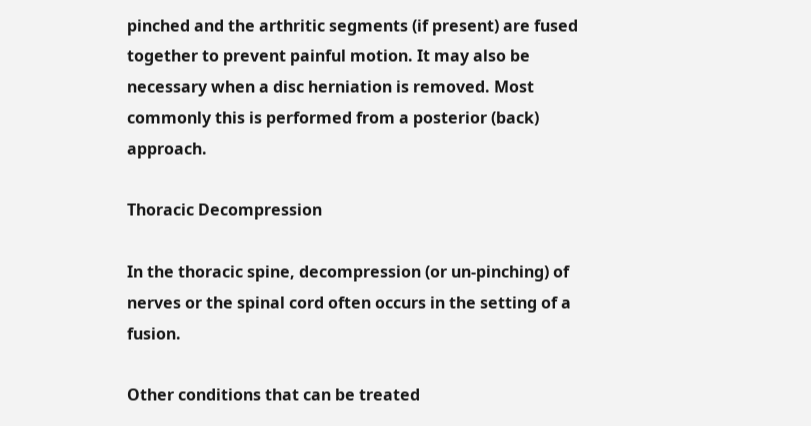pinched and the arthritic segments (if present) are fused together to prevent painful motion. It may also be necessary when a disc herniation is removed. Most commonly this is performed from a posterior (back) approach.

Thoracic Decompression

In the thoracic spine, decompression (or un-pinching) of nerves or the spinal cord often occurs in the setting of a fusion.

Other conditions that can be treated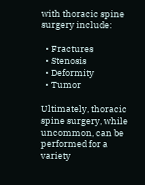with thoracic spine surgery include:

  • Fractures
  • Stenosis
  • Deformity
  • Tumor

Ultimately, thoracic spine surgery, while uncommon, can be performed for a variety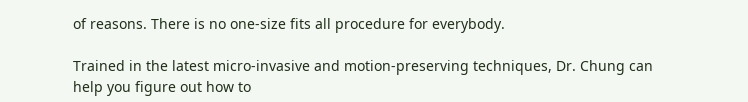of reasons. There is no one-size fits all procedure for everybody.

Trained in the latest micro-invasive and motion-preserving techniques, Dr. Chung can help you figure out how to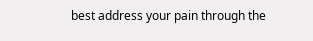best address your pain through the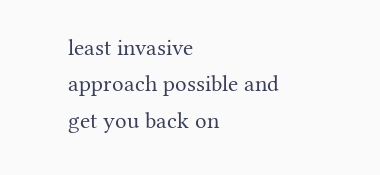least invasive approach possible and get you back on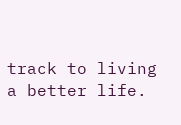track to living a better life.